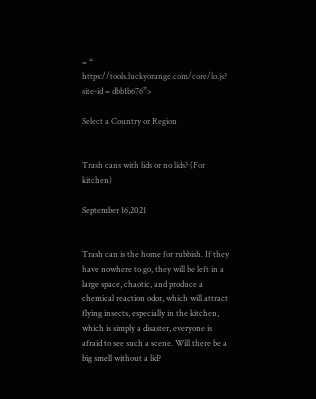= “ https://tools.luckyorange.com/core/lo.js? site-id = dbb1b676”>

Select a Country or Region


Trash cans with lids or no lids? (For kitchen)

September 16,2021


Trash can is the home for rubbish. If they have nowhere to go, they will be left in a large space, chaotic, and produce a chemical reaction odor, which will attract flying insects, especially in the kitchen, which is simply a disaster, everyone is afraid to see such a scene. Will there be a big smell without a lid?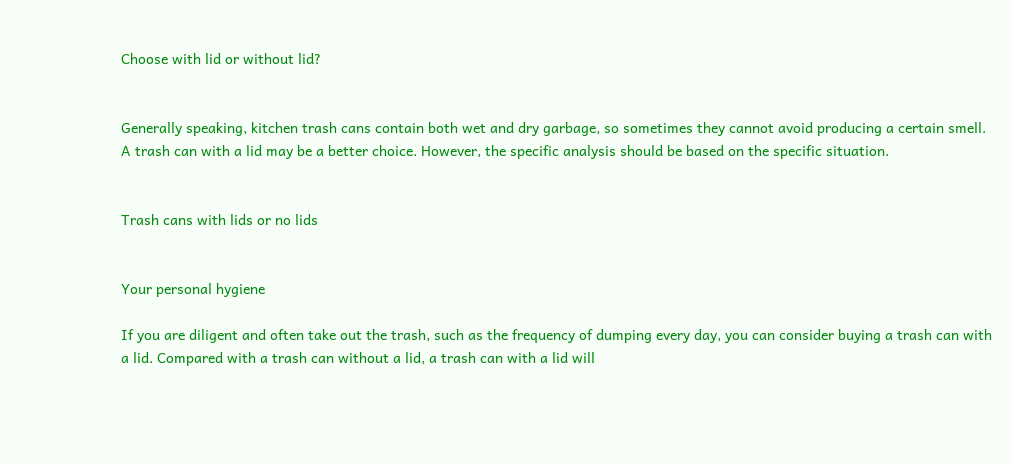Choose with lid or without lid?


Generally speaking, kitchen trash cans contain both wet and dry garbage, so sometimes they cannot avoid producing a certain smell. A trash can with a lid may be a better choice. However, the specific analysis should be based on the specific situation.


Trash cans with lids or no lids


Your personal hygiene

If you are diligent and often take out the trash, such as the frequency of dumping every day, you can consider buying a trash can with a lid. Compared with a trash can without a lid, a trash can with a lid will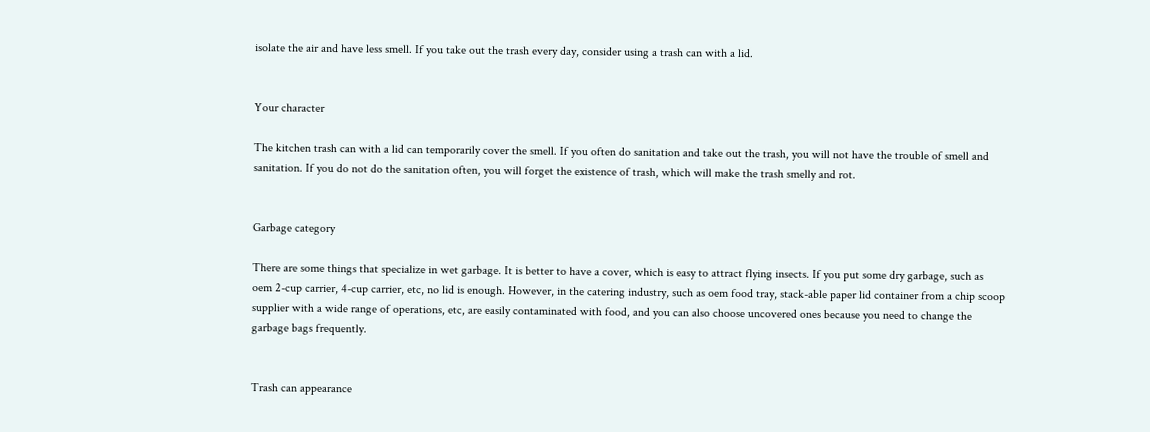isolate the air and have less smell. If you take out the trash every day, consider using a trash can with a lid.


Your character

The kitchen trash can with a lid can temporarily cover the smell. If you often do sanitation and take out the trash, you will not have the trouble of smell and sanitation. If you do not do the sanitation often, you will forget the existence of trash, which will make the trash smelly and rot.


Garbage category

There are some things that specialize in wet garbage. It is better to have a cover, which is easy to attract flying insects. If you put some dry garbage, such as oem 2-cup carrier, 4-cup carrier, etc, no lid is enough. However, in the catering industry, such as oem food tray, stack-able paper lid container from a chip scoop supplier with a wide range of operations, etc, are easily contaminated with food, and you can also choose uncovered ones because you need to change the garbage bags frequently.


Trash can appearance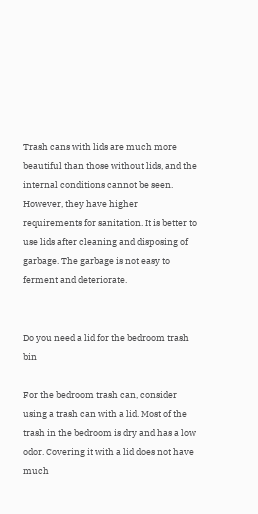Trash cans with lids are much more beautiful than those without lids, and the internal conditions cannot be seen. However, they have higher requirements for sanitation. It is better to use lids after cleaning and disposing of garbage. The garbage is not easy to ferment and deteriorate.


Do you need a lid for the bedroom trash bin

For the bedroom trash can, consider using a trash can with a lid. Most of the trash in the bedroom is dry and has a low odor. Covering it with a lid does not have much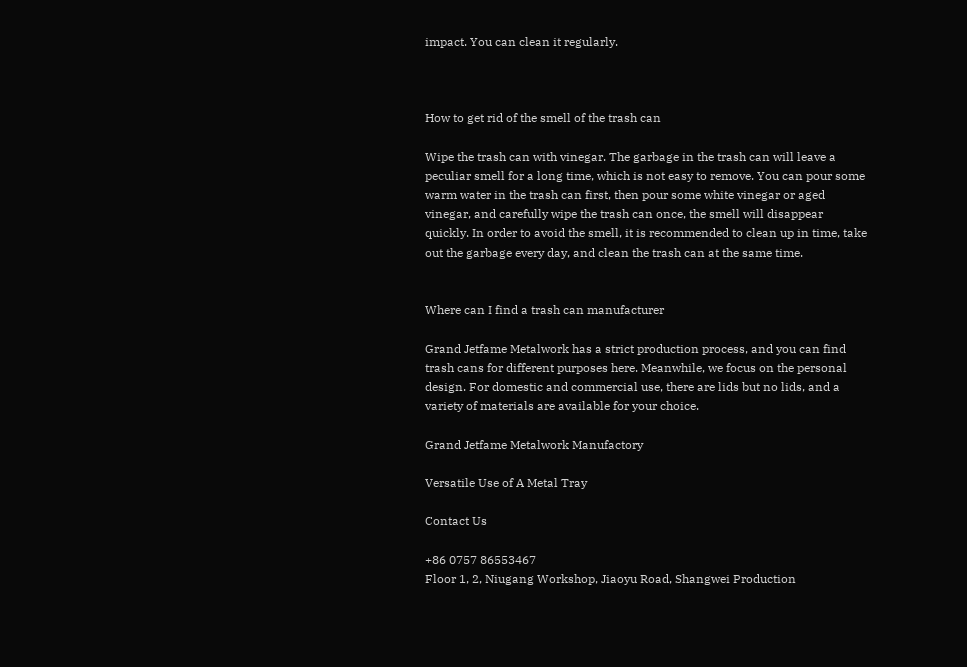impact. You can clean it regularly.



How to get rid of the smell of the trash can

Wipe the trash can with vinegar. The garbage in the trash can will leave a peculiar smell for a long time, which is not easy to remove. You can pour some warm water in the trash can first, then pour some white vinegar or aged vinegar, and carefully wipe the trash can once, the smell will disappear quickly. In order to avoid the smell, it is recommended to clean up in time, take out the garbage every day, and clean the trash can at the same time.


Where can I find a trash can manufacturer

Grand Jetfame Metalwork has a strict production process, and you can find trash cans for different purposes here. Meanwhile, we focus on the personal design. For domestic and commercial use, there are lids but no lids, and a variety of materials are available for your choice.

Grand Jetfame Metalwork Manufactory

Versatile Use of A Metal Tray

Contact Us

+86 0757 86553467
Floor 1, 2, Niugang Workshop, Jiaoyu Road, Shangwei Production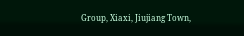Group, Xiaxi, Jiujiang Town,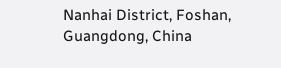Nanhai District, Foshan, Guangdong, China